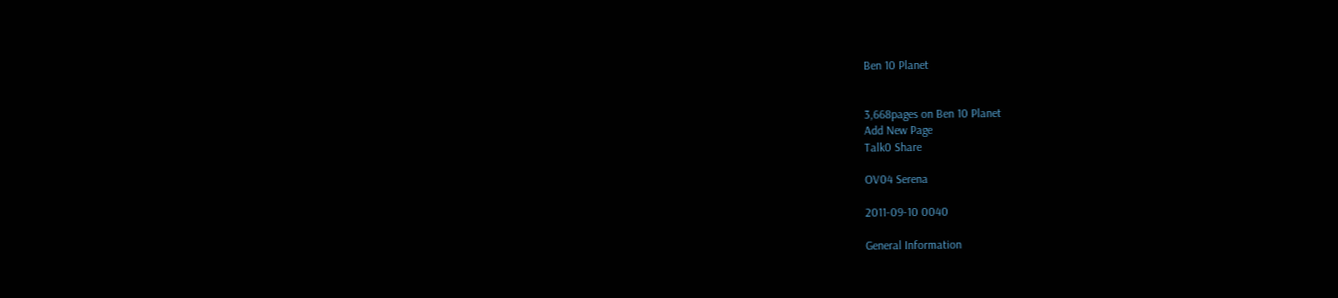Ben 10 Planet


3,668pages on Ben 10 Planet
Add New Page
Talk0 Share

OV04 Serena

2011-09-10 0040

General Information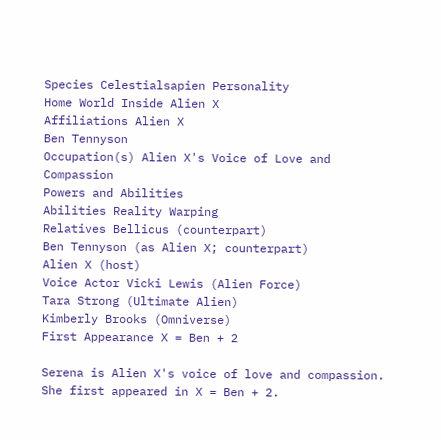Species Celestialsapien Personality
Home World Inside Alien X
Affiliations Alien X
Ben Tennyson
Occupation(s) Alien X's Voice of Love and Compassion
Powers and Abilities
Abilities Reality Warping
Relatives Bellicus (counterpart)
Ben Tennyson (as Alien X; counterpart)
Alien X (host)
Voice Actor Vicki Lewis (Alien Force)
Tara Strong (Ultimate Alien)
Kimberly Brooks (Omniverse)
First Appearance X = Ben + 2

Serena is Alien X's voice of love and compassion. She first appeared in X = Ben + 2.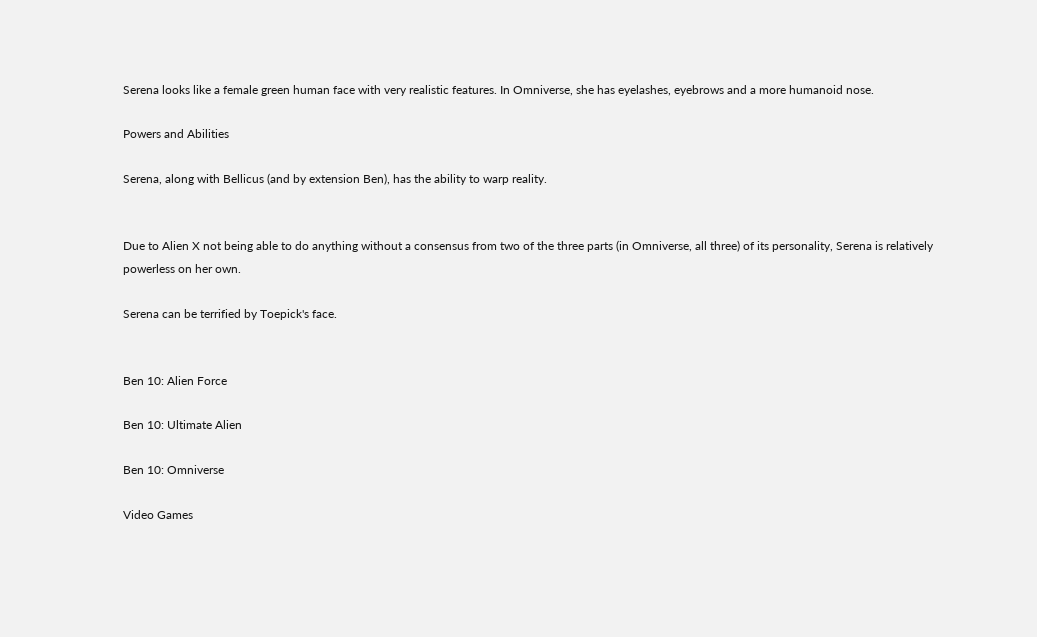Serena looks like a female green human face with very realistic features. In Omniverse, she has eyelashes, eyebrows and a more humanoid nose.

Powers and Abilities

Serena, along with Bellicus (and by extension Ben), has the ability to warp reality.


Due to Alien X not being able to do anything without a consensus from two of the three parts (in Omniverse, all three) of its personality, Serena is relatively powerless on her own.

Serena can be terrified by Toepick's face.


Ben 10: Alien Force

Ben 10: Ultimate Alien

Ben 10: Omniverse

Video Games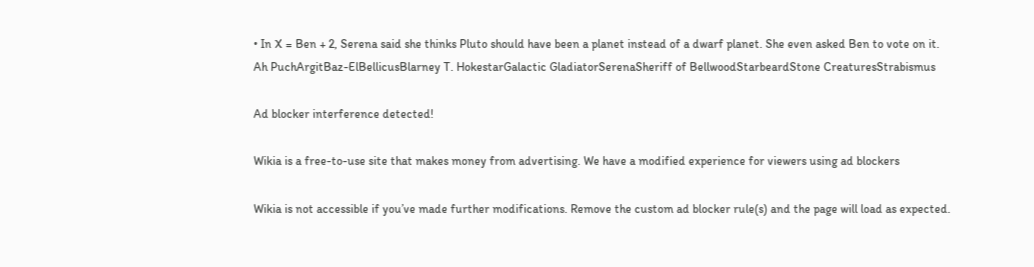• In X = Ben + 2, Serena said she thinks Pluto should have been a planet instead of a dwarf planet. She even asked Ben to vote on it.
Ah PuchArgitBaz-ElBellicusBlarney T. HokestarGalactic GladiatorSerenaSheriff of BellwoodStarbeardStone CreaturesStrabismus

Ad blocker interference detected!

Wikia is a free-to-use site that makes money from advertising. We have a modified experience for viewers using ad blockers

Wikia is not accessible if you’ve made further modifications. Remove the custom ad blocker rule(s) and the page will load as expected.